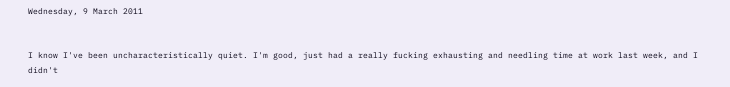Wednesday, 9 March 2011


I know I've been uncharacteristically quiet. I'm good, just had a really fucking exhausting and needling time at work last week, and I didn't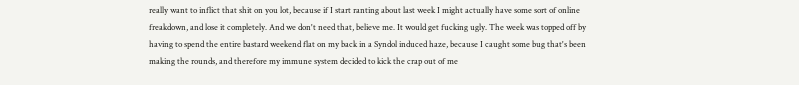really want to inflict that shit on you lot, because if I start ranting about last week I might actually have some sort of online freakdown, and lose it completely. And we don't need that, believe me. It would get fucking ugly. The week was topped off by having to spend the entire bastard weekend flat on my back in a Syndol induced haze, because I caught some bug that's been making the rounds, and therefore my immune system decided to kick the crap out of me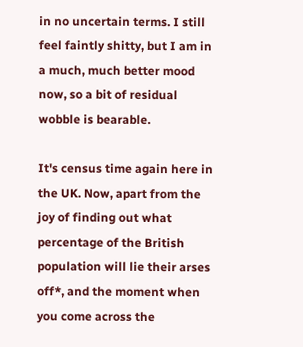in no uncertain terms. I still feel faintly shitty, but I am in a much, much better mood now, so a bit of residual wobble is bearable.

It's census time again here in the UK. Now, apart from the joy of finding out what percentage of the British population will lie their arses off*, and the moment when you come across the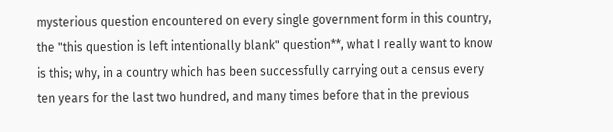mysterious question encountered on every single government form in this country, the "this question is left intentionally blank" question**, what I really want to know is this; why, in a country which has been successfully carrying out a census every ten years for the last two hundred, and many times before that in the previous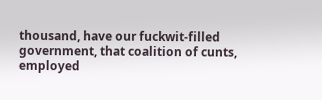thousand, have our fuckwit-filled government, that coalition of cunts, employed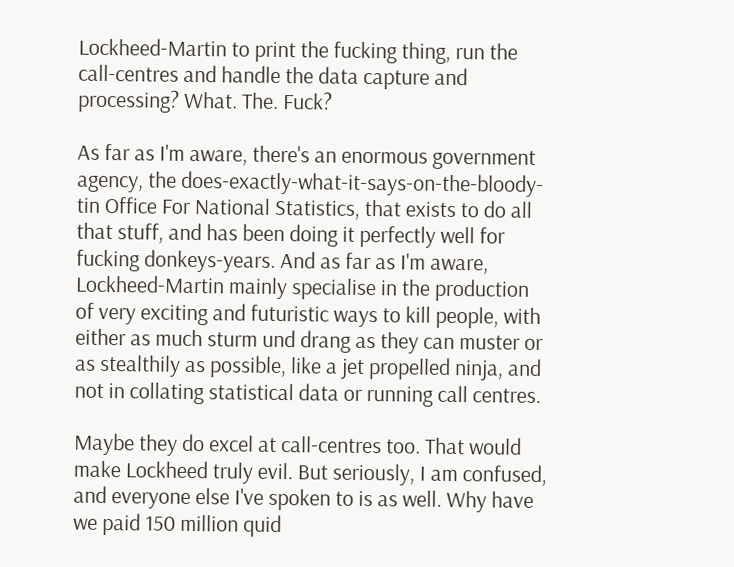Lockheed-Martin to print the fucking thing, run the call-centres and handle the data capture and processing? What. The. Fuck?

As far as I'm aware, there's an enormous government agency, the does-exactly-what-it-says-on-the-bloody-tin Office For National Statistics, that exists to do all that stuff, and has been doing it perfectly well for fucking donkeys-years. And as far as I'm aware, Lockheed-Martin mainly specialise in the production of very exciting and futuristic ways to kill people, with either as much sturm und drang as they can muster or as stealthily as possible, like a jet propelled ninja, and not in collating statistical data or running call centres.

Maybe they do excel at call-centres too. That would make Lockheed truly evil. But seriously, I am confused, and everyone else I've spoken to is as well. Why have we paid 150 million quid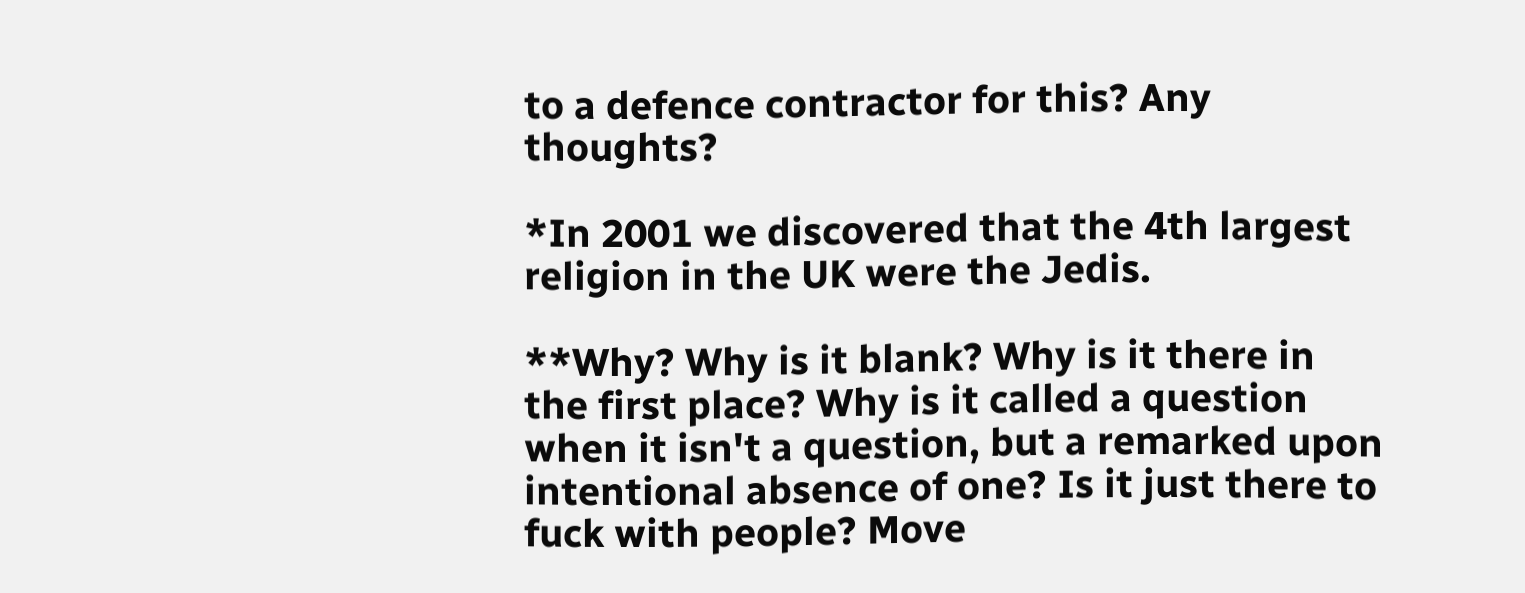to a defence contractor for this? Any thoughts?

*In 2001 we discovered that the 4th largest religion in the UK were the Jedis.

**Why? Why is it blank? Why is it there in the first place? Why is it called a question when it isn't a question, but a remarked upon intentional absence of one? Is it just there to fuck with people? Move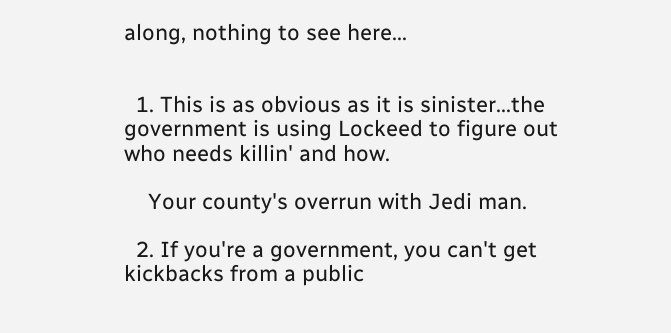along, nothing to see here...


  1. This is as obvious as it is sinister...the government is using Lockeed to figure out who needs killin' and how.

    Your county's overrun with Jedi man.

  2. If you're a government, you can't get kickbacks from a public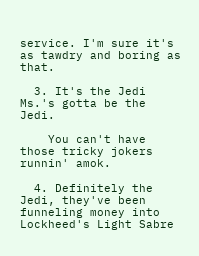service. I'm sure it's as tawdry and boring as that.

  3. It's the Jedi Ms.'s gotta be the Jedi.

    You can't have those tricky jokers runnin' amok.

  4. Definitely the Jedi, they've been funneling money into Lockheed's Light Sabre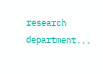research department...